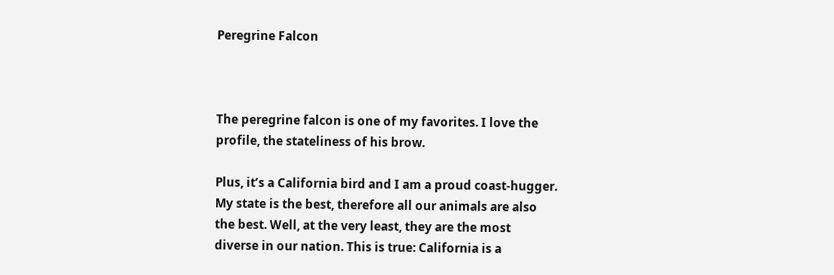Peregrine Falcon



The peregrine falcon is one of my favorites. I love the profile, the stateliness of his brow.

Plus, it’s a California bird and I am a proud coast-hugger. My state is the best, therefore all our animals are also the best. Well, at the very least, they are the most diverse in our nation. This is true: California is a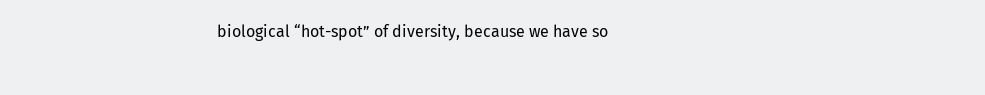biological “hot-spot” of diversity, because we have so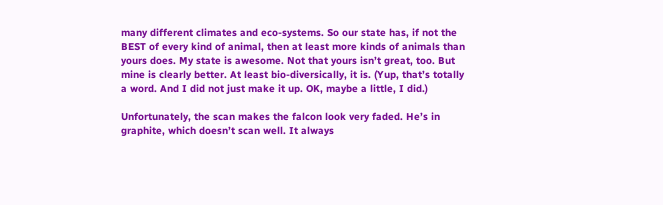many different climates and eco-systems. So our state has, if not the BEST of every kind of animal, then at least more kinds of animals than yours does. My state is awesome. Not that yours isn’t great, too. But mine is clearly better. At least bio-diversically, it is. (Yup, that’s totally a word. And I did not just make it up. OK, maybe a little, I did.)

Unfortunately, the scan makes the falcon look very faded. He’s in graphite, which doesn’t scan well. It always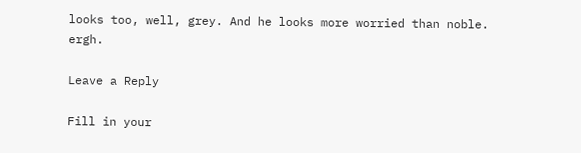looks too, well, grey. And he looks more worried than noble. ergh.

Leave a Reply

Fill in your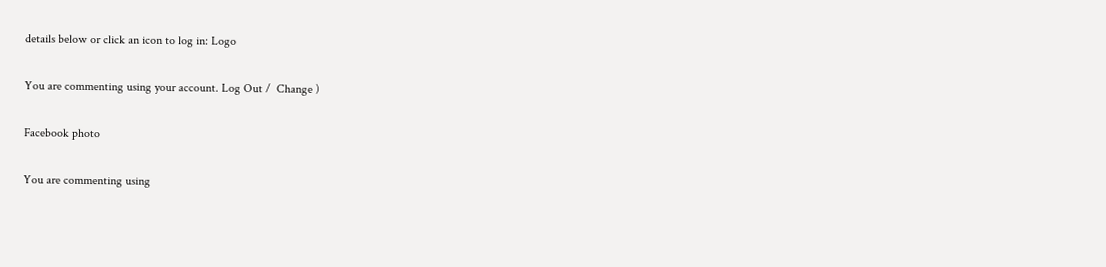details below or click an icon to log in: Logo

You are commenting using your account. Log Out /  Change )

Facebook photo

You are commenting using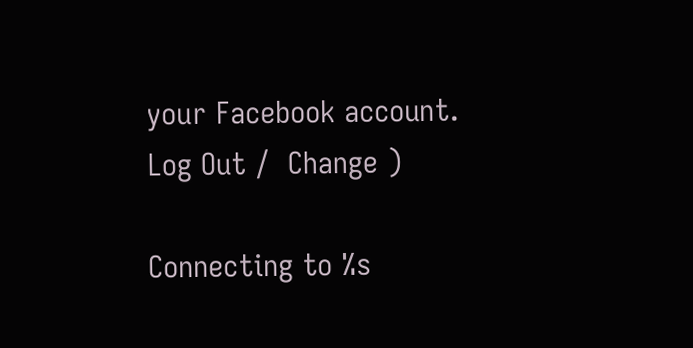your Facebook account. Log Out /  Change )

Connecting to %s